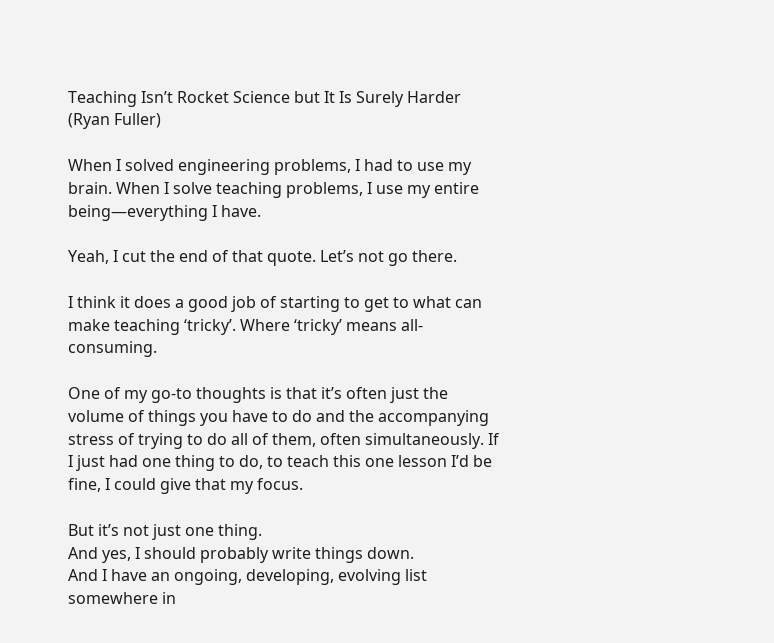Teaching Isn’t Rocket Science but It Is Surely Harder (Ryan Fuller)

When I solved engineering problems, I had to use my brain. When I solve teaching problems, I use my entire being—everything I have.

Yeah, I cut the end of that quote. Let’s not go there.

I think it does a good job of starting to get to what can make teaching ‘tricky’. Where ‘tricky’ means all-consuming.

One of my go-to thoughts is that it’s often just the volume of things you have to do and the accompanying stress of trying to do all of them, often simultaneously. If I just had one thing to do, to teach this one lesson I’d be fine, I could give that my focus.

But it’s not just one thing.
And yes, I should probably write things down.
And I have an ongoing, developing, evolving list somewhere in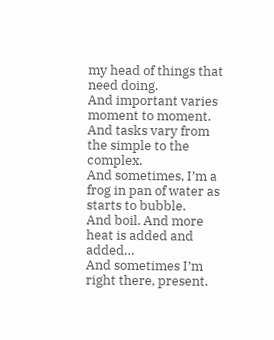my head of things that need doing.
And important varies moment to moment.
And tasks vary from the simple to the complex.
And sometimes, I’m a frog in pan of water as starts to bubble.
And boil. And more heat is added and added…
And sometimes I’m right there, present.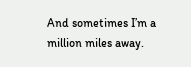And sometimes I’m a million miles away.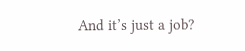And it’s just a job?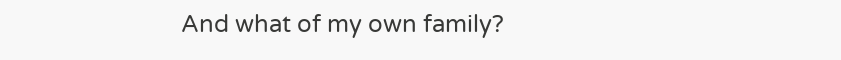And what of my own family?